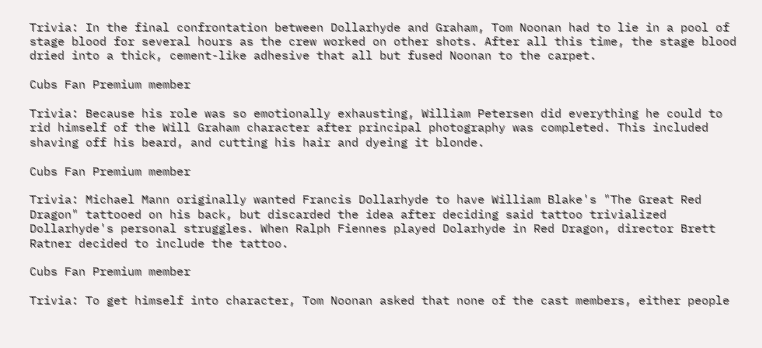Trivia: In the final confrontation between Dollarhyde and Graham, Tom Noonan had to lie in a pool of stage blood for several hours as the crew worked on other shots. After all this time, the stage blood dried into a thick, cement-like adhesive that all but fused Noonan to the carpet.

Cubs Fan Premium member

Trivia: Because his role was so emotionally exhausting, William Petersen did everything he could to rid himself of the Will Graham character after principal photography was completed. This included shaving off his beard, and cutting his hair and dyeing it blonde.

Cubs Fan Premium member

Trivia: Michael Mann originally wanted Francis Dollarhyde to have William Blake's "The Great Red Dragon" tattooed on his back, but discarded the idea after deciding said tattoo trivialized Dollarhyde's personal struggles. When Ralph Fiennes played Dolarhyde in Red Dragon, director Brett Ratner decided to include the tattoo.

Cubs Fan Premium member

Trivia: To get himself into character, Tom Noonan asked that none of the cast members, either people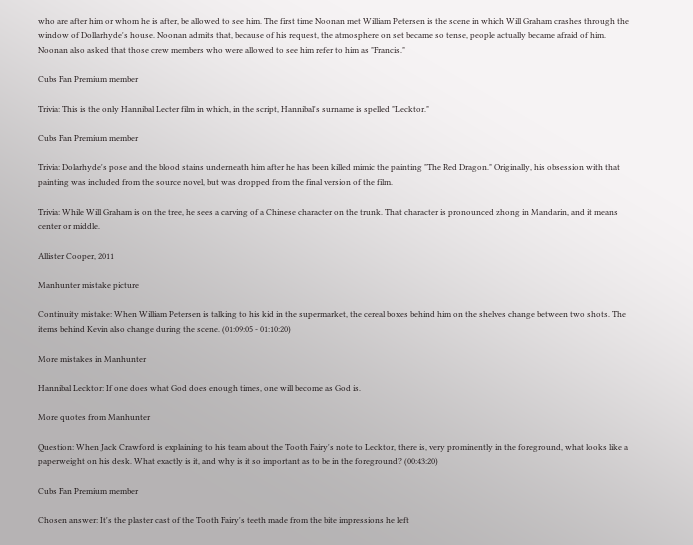who are after him or whom he is after, be allowed to see him. The first time Noonan met William Petersen is the scene in which Will Graham crashes through the window of Dollarhyde's house. Noonan admits that, because of his request, the atmosphere on set became so tense, people actually became afraid of him. Noonan also asked that those crew members who were allowed to see him refer to him as "Francis."

Cubs Fan Premium member

Trivia: This is the only Hannibal Lecter film in which, in the script, Hannibal's surname is spelled "Lecktor."

Cubs Fan Premium member

Trivia: Dolarhyde's pose and the blood stains underneath him after he has been killed mimic the painting "The Red Dragon." Originally, his obsession with that painting was included from the source novel, but was dropped from the final version of the film.

Trivia: While Will Graham is on the tree, he sees a carving of a Chinese character on the trunk. That character is pronounced zhong in Mandarin, and it means center or middle.

Allister Cooper, 2011

Manhunter mistake picture

Continuity mistake: When William Petersen is talking to his kid in the supermarket, the cereal boxes behind him on the shelves change between two shots. The items behind Kevin also change during the scene. (01:09:05 - 01:10:20)

More mistakes in Manhunter

Hannibal Lecktor: If one does what God does enough times, one will become as God is.

More quotes from Manhunter

Question: When Jack Crawford is explaining to his team about the Tooth Fairy's note to Lecktor, there is, very prominently in the foreground, what looks like a paperweight on his desk. What exactly is it, and why is it so important as to be in the foreground? (00:43:20)

Cubs Fan Premium member

Chosen answer: It's the plaster cast of the Tooth Fairy's teeth made from the bite impressions he left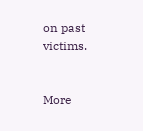on past victims.


More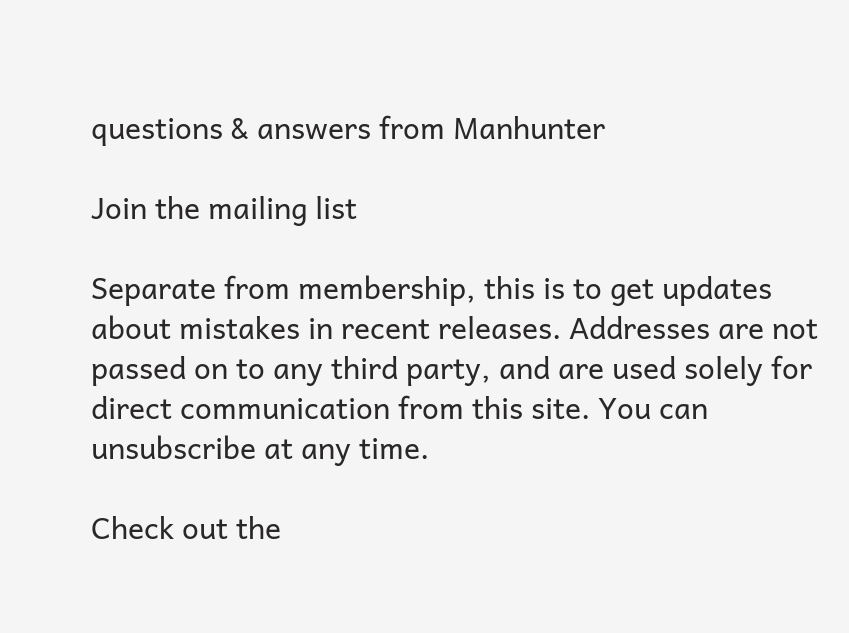questions & answers from Manhunter

Join the mailing list

Separate from membership, this is to get updates about mistakes in recent releases. Addresses are not passed on to any third party, and are used solely for direct communication from this site. You can unsubscribe at any time.

Check out the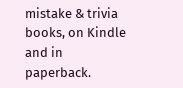mistake & trivia books, on Kindle and in paperback.